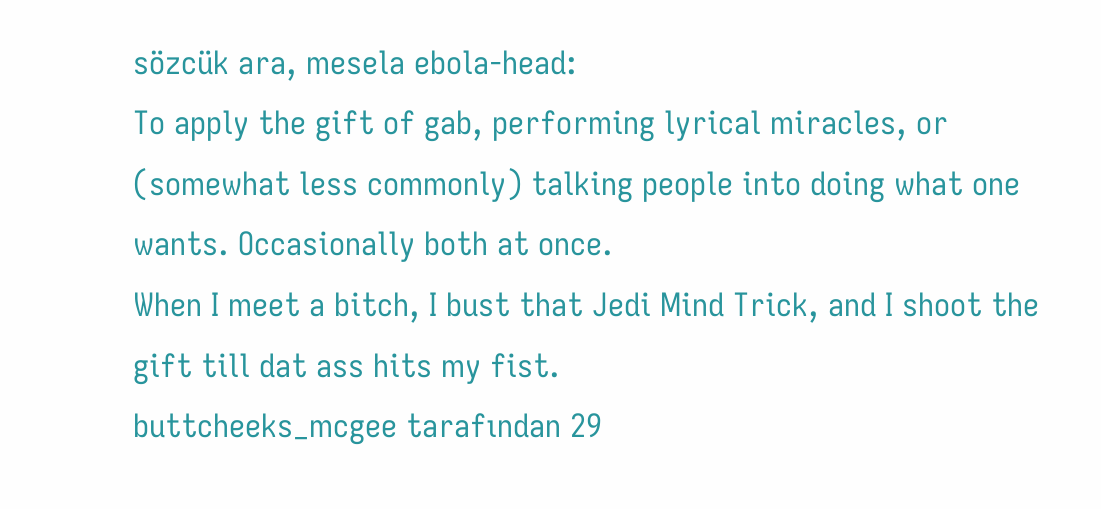sözcük ara, mesela ebola-head:
To apply the gift of gab, performing lyrical miracles, or (somewhat less commonly) talking people into doing what one wants. Occasionally both at once.
When I meet a bitch, I bust that Jedi Mind Trick, and I shoot the gift till dat ass hits my fist.
buttcheeks_mcgee tarafından 29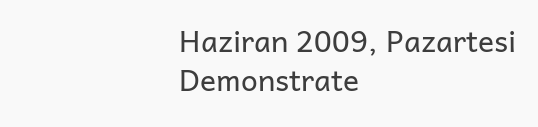Haziran 2009, Pazartesi
Demonstrate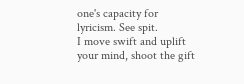one's capacity for lyricism. See spit.
I move swift and uplift your mind, shoot the gift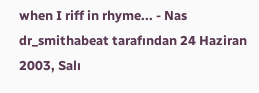when I riff in rhyme... - Nas
dr_smithabeat tarafından 24 Haziran 2003, Salı